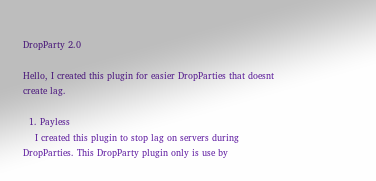DropParty 2.0

Hello, I created this plugin for easier DropParties that doesnt create lag.

  1. Payless
    I created this plugin to stop lag on servers during DropParties. This DropParty plugin only is use by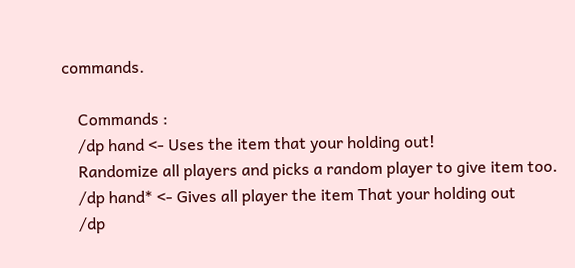commands.

    Commands :
    /dp hand <- Uses the item that your holding out!
    Randomize all players and picks a random player to give item too.
    /dp hand* <- Gives all player the item That your holding out
    /dp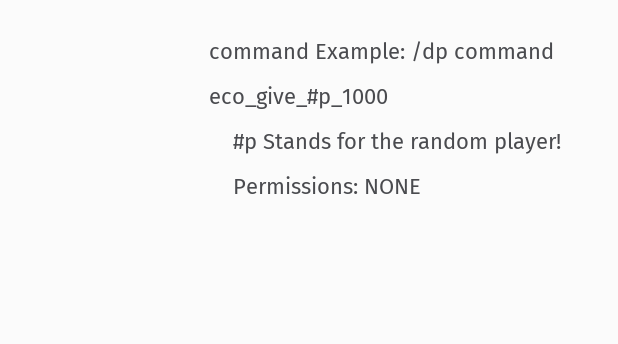command Example: /dp command eco_give_#p_1000
    #p Stands for the random player!
    Permissions: NONE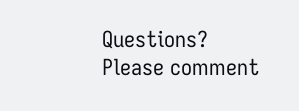Questions? Please comment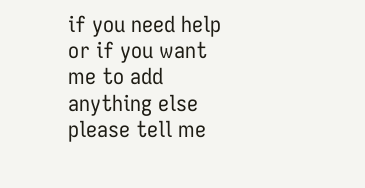if you need help or if you want me to add anything else please tell me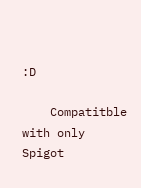:D

    Compatitble with only Spigot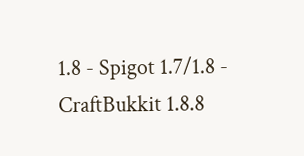1.8 - Spigot 1.7/1.8 - CraftBukkit 1.8.8